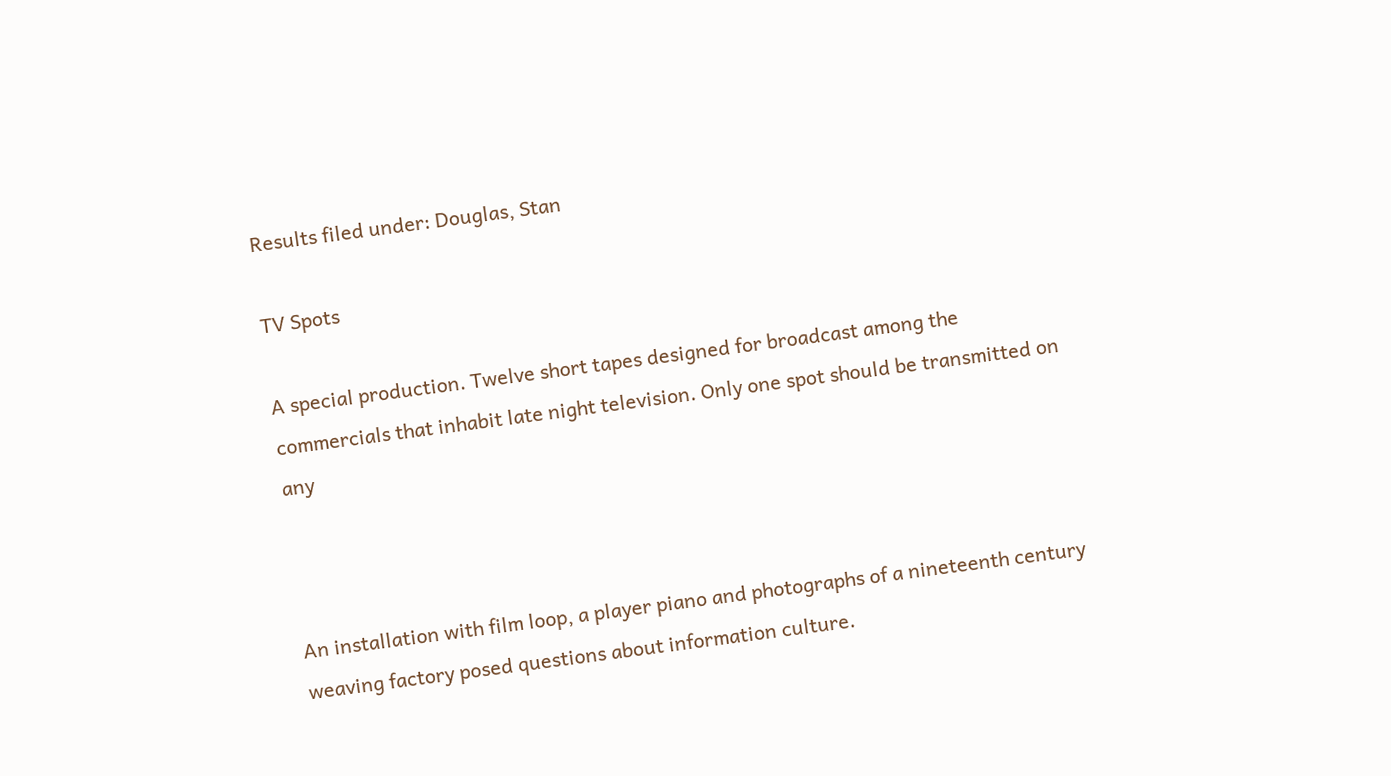Results filed under: Douglas, Stan

TV Spots

A special production. Twelve short tapes designed for broadcast among the commercials that inhabit late night television. Only one spot should be transmitted on any



An installation with film loop, a player piano and photographs of a nineteenth century weaving factory posed questions about information culture.